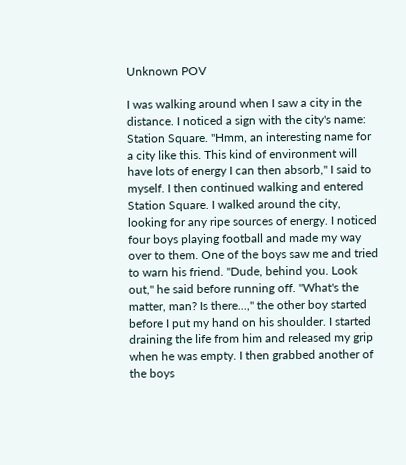Unknown POV

I was walking around when I saw a city in the distance. I noticed a sign with the city's name: Station Square. "Hmm, an interesting name for a city like this. This kind of environment will have lots of energy I can then absorb," I said to myself. I then continued walking and entered Station Square. I walked around the city, looking for any ripe sources of energy. I noticed four boys playing football and made my way over to them. One of the boys saw me and tried to warn his friend. "Dude, behind you. Look out," he said before running off. "What's the matter, man? Is there...," the other boy started before I put my hand on his shoulder. I started draining the life from him and released my grip when he was empty. I then grabbed another of the boys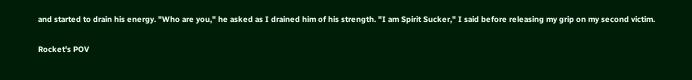and started to drain his energy. "Who are you," he asked as I drained him of his strength. "I am Spirit Sucker," I said before releasing my grip on my second victim.

Rocket's POV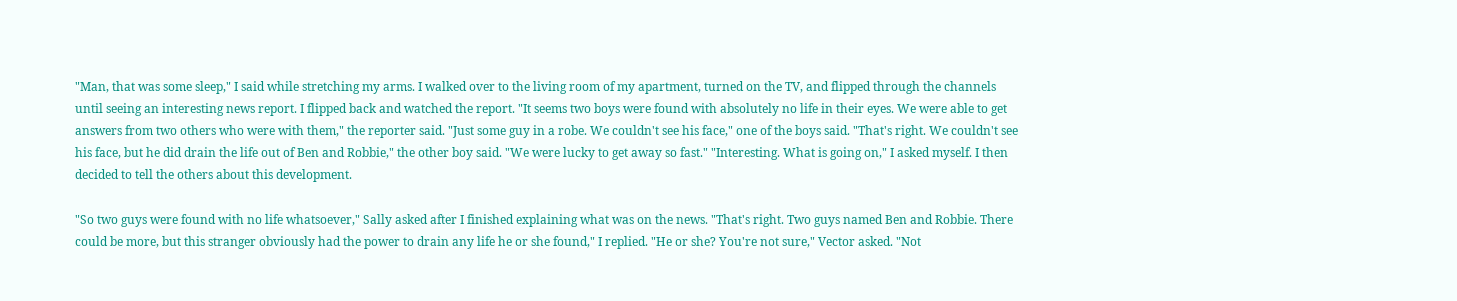"Man, that was some sleep," I said while stretching my arms. I walked over to the living room of my apartment, turned on the TV, and flipped through the channels until seeing an interesting news report. I flipped back and watched the report. "It seems two boys were found with absolutely no life in their eyes. We were able to get answers from two others who were with them," the reporter said. "Just some guy in a robe. We couldn't see his face," one of the boys said. "That's right. We couldn't see his face, but he did drain the life out of Ben and Robbie," the other boy said. "We were lucky to get away so fast." "Interesting. What is going on," I asked myself. I then decided to tell the others about this development.

"So two guys were found with no life whatsoever," Sally asked after I finished explaining what was on the news. "That's right. Two guys named Ben and Robbie. There could be more, but this stranger obviously had the power to drain any life he or she found," I replied. "He or she? You're not sure," Vector asked. "Not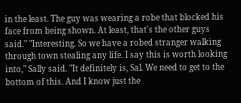in the least. The guy was wearing a robe that blocked his face from being shown. At least, that's the other guys said." "Interesting. So we have a robed stranger walking through town stealing any life. I say this is worth looking into," Sally said. "It definitely is, Sal. We need to get to the bottom of this. And I know just the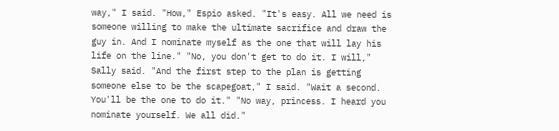way," I said. "How," Espio asked. "It's easy. All we need is someone willing to make the ultimate sacrifice and draw the guy in. And I nominate myself as the one that will lay his life on the line." "No, you don't get to do it. I will," Sally said. "And the first step to the plan is getting someone else to be the scapegoat," I said. "Wait a second. You'll be the one to do it." "No way, princess. I heard you nominate yourself. We all did."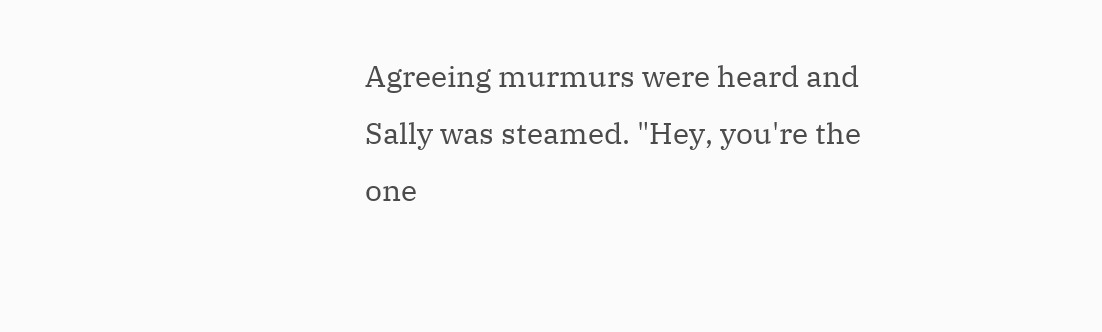Agreeing murmurs were heard and Sally was steamed. "Hey, you're the one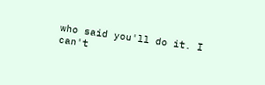who said you'll do it. I can't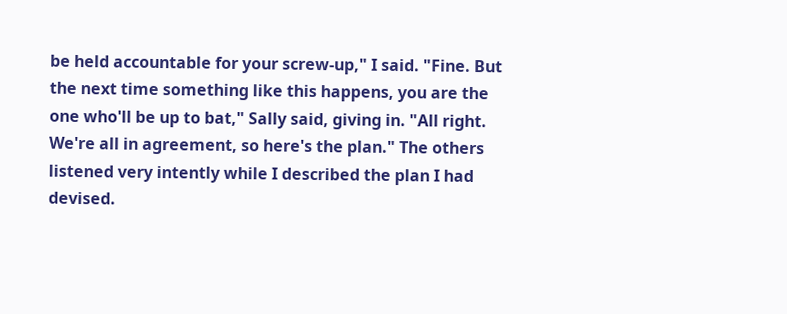be held accountable for your screw-up," I said. "Fine. But the next time something like this happens, you are the one who'll be up to bat," Sally said, giving in. "All right. We're all in agreement, so here's the plan." The others listened very intently while I described the plan I had devised.